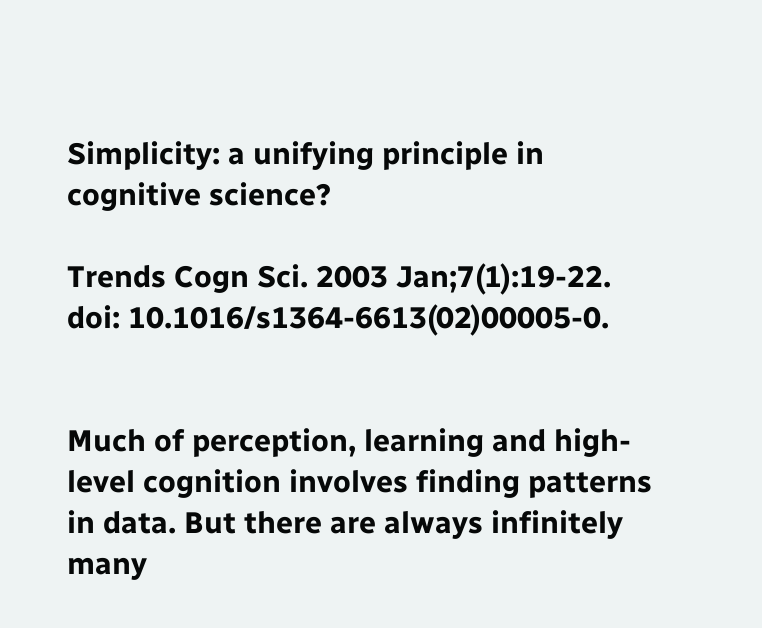Simplicity: a unifying principle in cognitive science?

Trends Cogn Sci. 2003 Jan;7(1):19-22. doi: 10.1016/s1364-6613(02)00005-0.


Much of perception, learning and high-level cognition involves finding patterns in data. But there are always infinitely many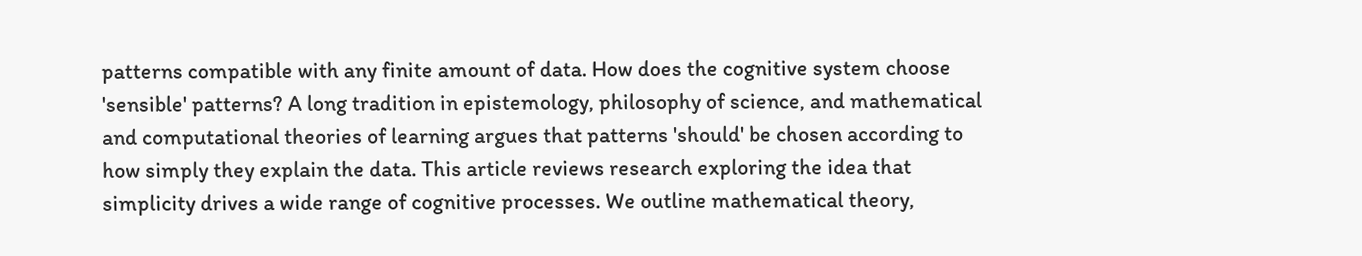patterns compatible with any finite amount of data. How does the cognitive system choose 'sensible' patterns? A long tradition in epistemology, philosophy of science, and mathematical and computational theories of learning argues that patterns 'should' be chosen according to how simply they explain the data. This article reviews research exploring the idea that simplicity drives a wide range of cognitive processes. We outline mathematical theory,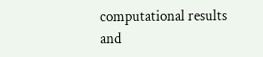computational results and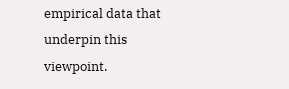empirical data that underpin this viewpoint.